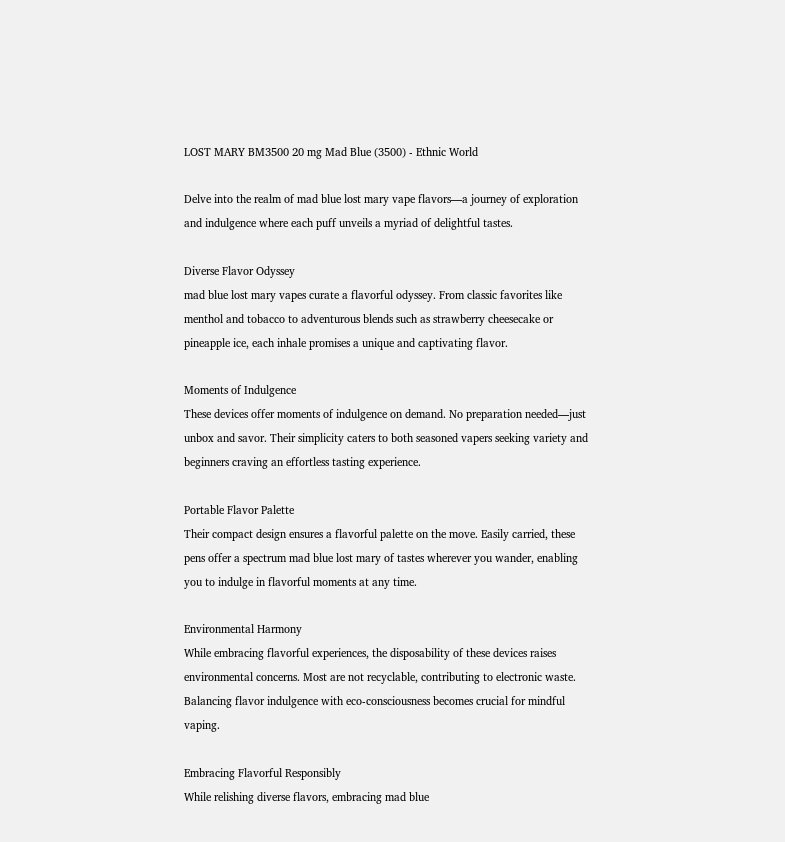LOST MARY BM3500 20 mg Mad Blue (3500) - Ethnic World

Delve into the realm of mad blue lost mary vape flavors—a journey of exploration and indulgence where each puff unveils a myriad of delightful tastes.

Diverse Flavor Odyssey
mad blue lost mary vapes curate a flavorful odyssey. From classic favorites like menthol and tobacco to adventurous blends such as strawberry cheesecake or pineapple ice, each inhale promises a unique and captivating flavor.

Moments of Indulgence
These devices offer moments of indulgence on demand. No preparation needed—just unbox and savor. Their simplicity caters to both seasoned vapers seeking variety and beginners craving an effortless tasting experience.

Portable Flavor Palette
Their compact design ensures a flavorful palette on the move. Easily carried, these pens offer a spectrum mad blue lost mary of tastes wherever you wander, enabling you to indulge in flavorful moments at any time.

Environmental Harmony
While embracing flavorful experiences, the disposability of these devices raises environmental concerns. Most are not recyclable, contributing to electronic waste. Balancing flavor indulgence with eco-consciousness becomes crucial for mindful vaping.

Embracing Flavorful Responsibly
While relishing diverse flavors, embracing mad blue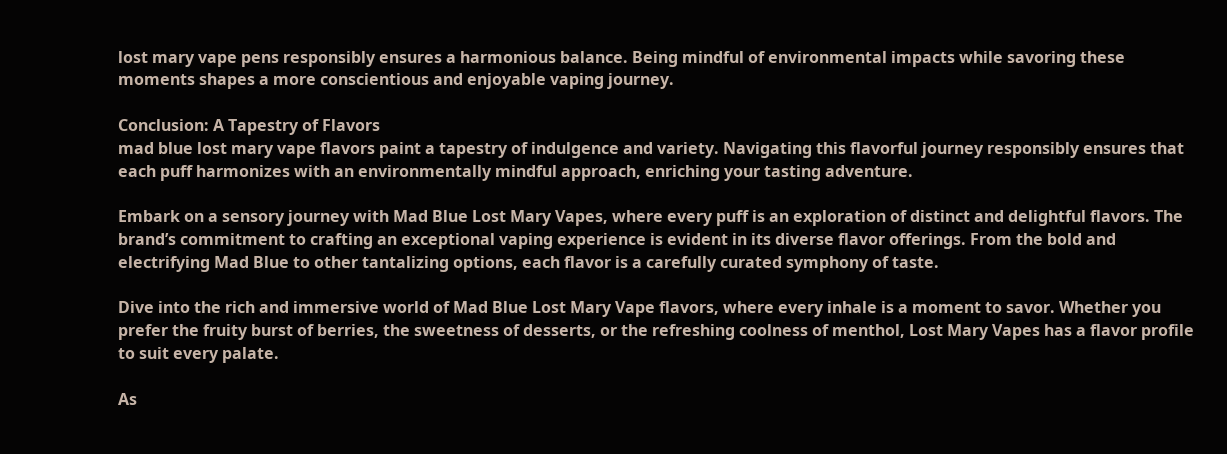lost mary vape pens responsibly ensures a harmonious balance. Being mindful of environmental impacts while savoring these moments shapes a more conscientious and enjoyable vaping journey.

Conclusion: A Tapestry of Flavors
mad blue lost mary vape flavors paint a tapestry of indulgence and variety. Navigating this flavorful journey responsibly ensures that each puff harmonizes with an environmentally mindful approach, enriching your tasting adventure.

Embark on a sensory journey with Mad Blue Lost Mary Vapes, where every puff is an exploration of distinct and delightful flavors. The brand’s commitment to crafting an exceptional vaping experience is evident in its diverse flavor offerings. From the bold and electrifying Mad Blue to other tantalizing options, each flavor is a carefully curated symphony of taste.

Dive into the rich and immersive world of Mad Blue Lost Mary Vape flavors, where every inhale is a moment to savor. Whether you prefer the fruity burst of berries, the sweetness of desserts, or the refreshing coolness of menthol, Lost Mary Vapes has a flavor profile to suit every palate.

As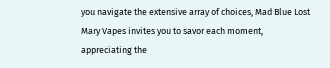you navigate the extensive array of choices, Mad Blue Lost Mary Vapes invites you to savor each moment, appreciating the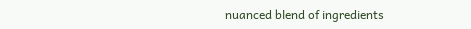nuanced blend of ingredients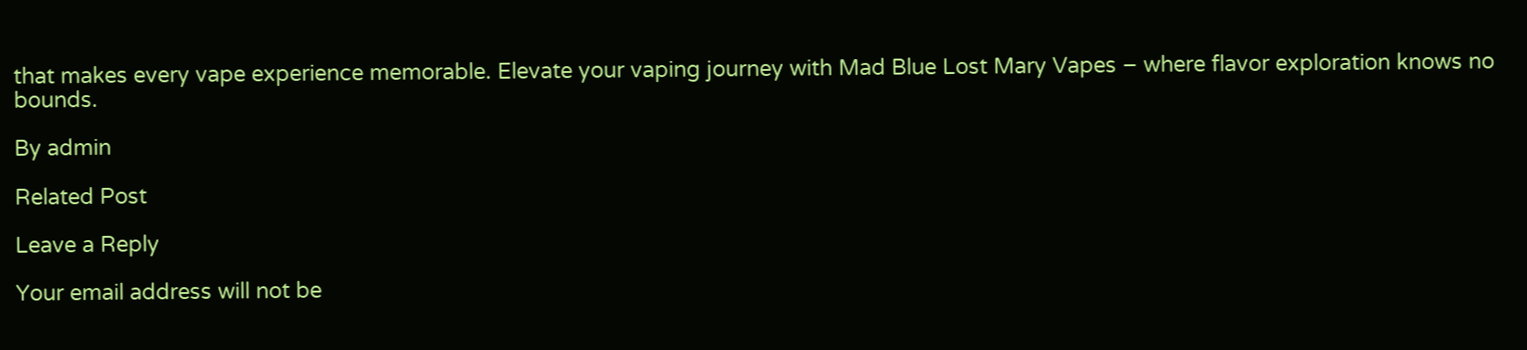that makes every vape experience memorable. Elevate your vaping journey with Mad Blue Lost Mary Vapes – where flavor exploration knows no bounds.

By admin

Related Post

Leave a Reply

Your email address will not be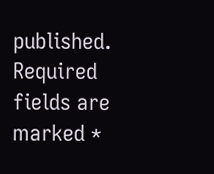published. Required fields are marked *